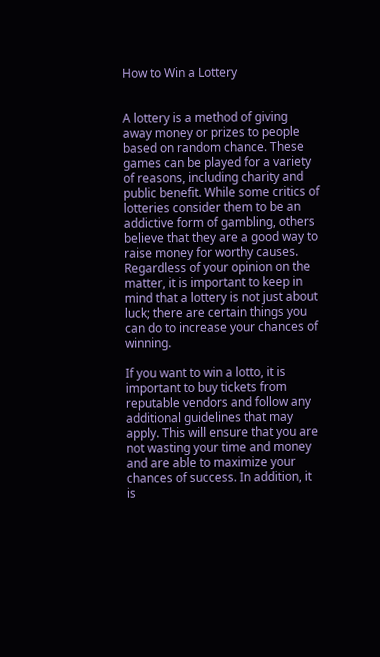How to Win a Lottery


A lottery is a method of giving away money or prizes to people based on random chance. These games can be played for a variety of reasons, including charity and public benefit. While some critics of lotteries consider them to be an addictive form of gambling, others believe that they are a good way to raise money for worthy causes. Regardless of your opinion on the matter, it is important to keep in mind that a lottery is not just about luck; there are certain things you can do to increase your chances of winning.

If you want to win a lotto, it is important to buy tickets from reputable vendors and follow any additional guidelines that may apply. This will ensure that you are not wasting your time and money and are able to maximize your chances of success. In addition, it is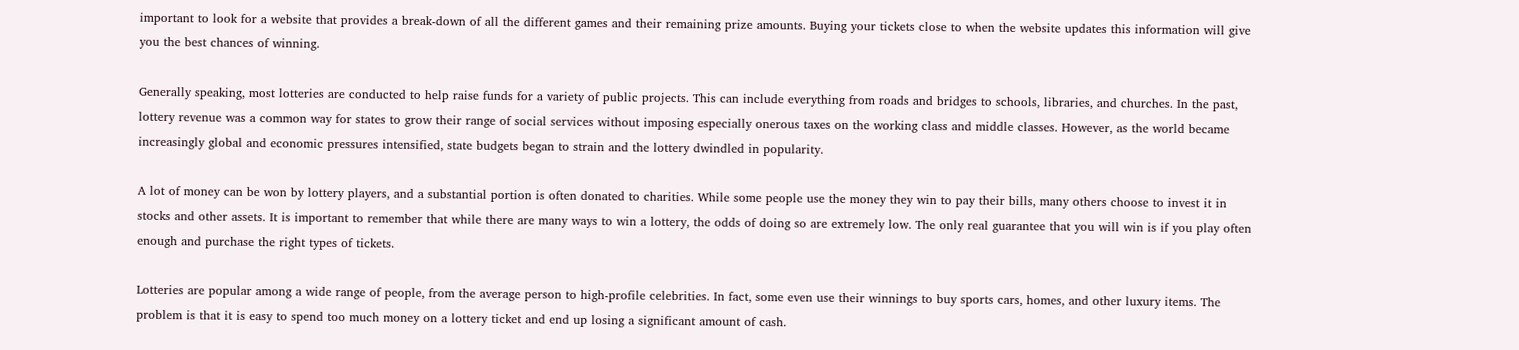important to look for a website that provides a break-down of all the different games and their remaining prize amounts. Buying your tickets close to when the website updates this information will give you the best chances of winning.

Generally speaking, most lotteries are conducted to help raise funds for a variety of public projects. This can include everything from roads and bridges to schools, libraries, and churches. In the past, lottery revenue was a common way for states to grow their range of social services without imposing especially onerous taxes on the working class and middle classes. However, as the world became increasingly global and economic pressures intensified, state budgets began to strain and the lottery dwindled in popularity.

A lot of money can be won by lottery players, and a substantial portion is often donated to charities. While some people use the money they win to pay their bills, many others choose to invest it in stocks and other assets. It is important to remember that while there are many ways to win a lottery, the odds of doing so are extremely low. The only real guarantee that you will win is if you play often enough and purchase the right types of tickets.

Lotteries are popular among a wide range of people, from the average person to high-profile celebrities. In fact, some even use their winnings to buy sports cars, homes, and other luxury items. The problem is that it is easy to spend too much money on a lottery ticket and end up losing a significant amount of cash.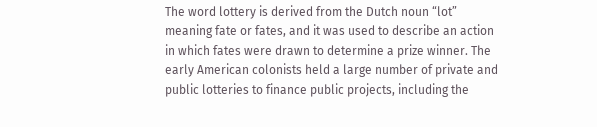The word lottery is derived from the Dutch noun “lot” meaning fate or fates, and it was used to describe an action in which fates were drawn to determine a prize winner. The early American colonists held a large number of private and public lotteries to finance public projects, including the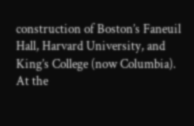construction of Boston’s Faneuil Hall, Harvard University, and King’s College (now Columbia). At the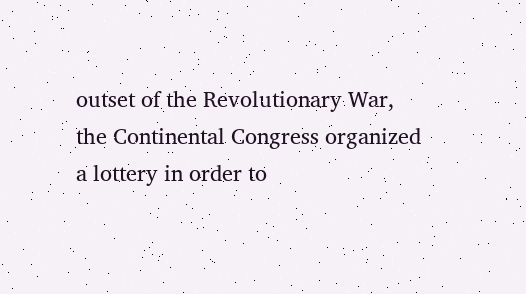outset of the Revolutionary War, the Continental Congress organized a lottery in order to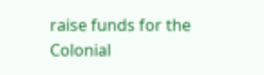raise funds for the Colonial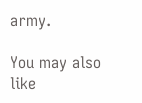army.

You may also like